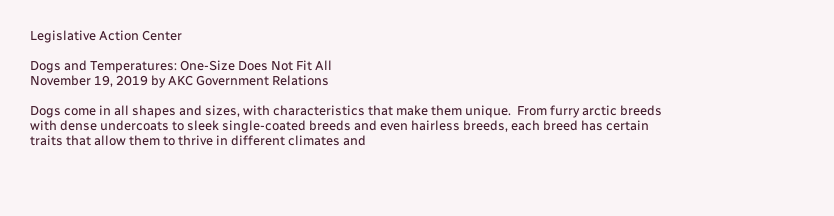Legislative Action Center

Dogs and Temperatures: One-Size Does Not Fit All
November 19, 2019 by AKC Government Relations

Dogs come in all shapes and sizes, with characteristics that make them unique.  From furry arctic breeds with dense undercoats to sleek single-coated breeds and even hairless breeds, each breed has certain traits that allow them to thrive in different climates and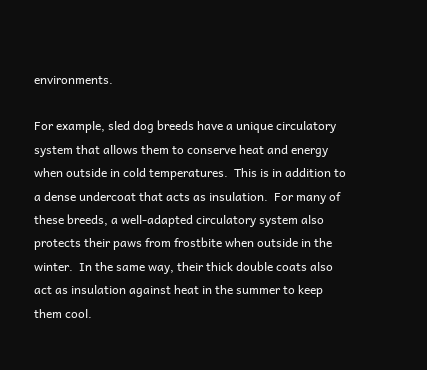environments.

For example, sled dog breeds have a unique circulatory system that allows them to conserve heat and energy when outside in cold temperatures.  This is in addition to a dense undercoat that acts as insulation.  For many of these breeds, a well-adapted circulatory system also protects their paws from frostbite when outside in the winter.  In the same way, their thick double coats also act as insulation against heat in the summer to keep them cool.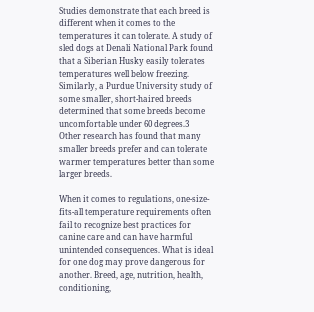Studies demonstrate that each breed is different when it comes to the temperatures it can tolerate. A study of sled dogs at Denali National Park found that a Siberian Husky easily tolerates temperatures well below freezing. Similarly, a Purdue University study of some smaller, short-haired breeds determined that some breeds become uncomfortable under 60 degrees.3  Other research has found that many smaller breeds prefer and can tolerate warmer temperatures better than some larger breeds.

When it comes to regulations, one-size-fits-all temperature requirements often fail to recognize best practices for canine care and can have harmful unintended consequences. What is ideal for one dog may prove dangerous for another. Breed, age, nutrition, health, conditioning,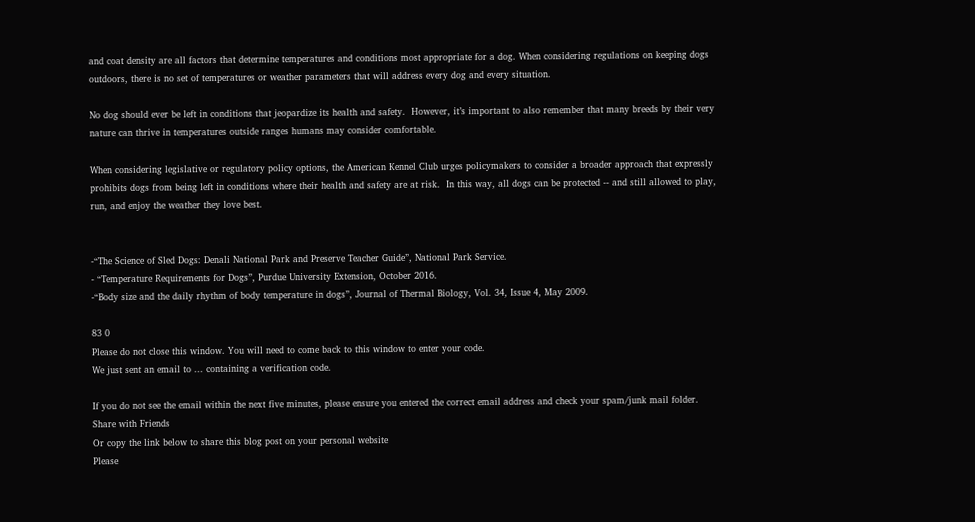and coat density are all factors that determine temperatures and conditions most appropriate for a dog. When considering regulations on keeping dogs outdoors, there is no set of temperatures or weather parameters that will address every dog and every situation.

No dog should ever be left in conditions that jeopardize its health and safety.  However, it’s important to also remember that many breeds by their very nature can thrive in temperatures outside ranges humans may consider comfortable.

When considering legislative or regulatory policy options, the American Kennel Club urges policymakers to consider a broader approach that expressly prohibits dogs from being left in conditions where their health and safety are at risk.  In this way, all dogs can be protected -- and still allowed to play, run, and enjoy the weather they love best.


-“The Science of Sled Dogs: Denali National Park and Preserve Teacher Guide”, National Park Service.
- “Temperature Requirements for Dogs”, Purdue University Extension, October 2016.
-“Body size and the daily rhythm of body temperature in dogs”, Journal of Thermal Biology, Vol. 34, Issue 4, May 2009.

83 0
Please do not close this window. You will need to come back to this window to enter your code.
We just sent an email to ... containing a verification code.

If you do not see the email within the next five minutes, please ensure you entered the correct email address and check your spam/junk mail folder.
Share with Friends
Or copy the link below to share this blog post on your personal website
Please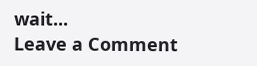wait...
Leave a Comment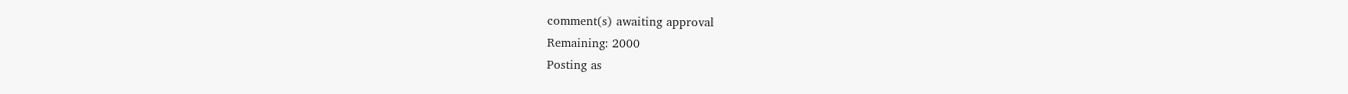comment(s) awaiting approval
Remaining: 2000
Posting as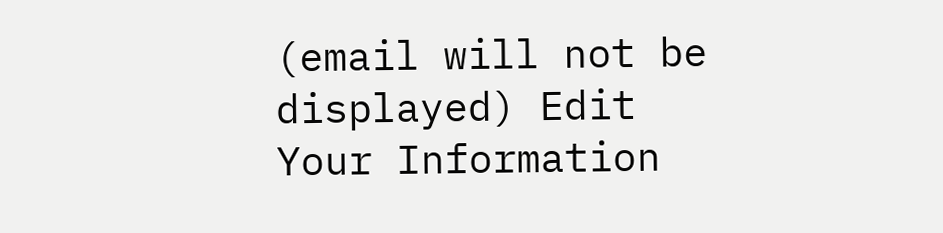(email will not be displayed) Edit
Your Information